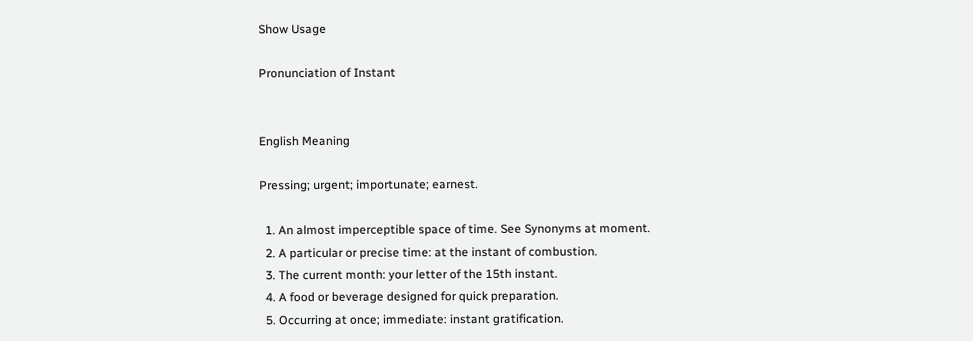Show Usage

Pronunciation of Instant


English Meaning

Pressing; urgent; importunate; earnest.

  1. An almost imperceptible space of time. See Synonyms at moment.
  2. A particular or precise time: at the instant of combustion.
  3. The current month: your letter of the 15th instant.
  4. A food or beverage designed for quick preparation.
  5. Occurring at once; immediate: instant gratification.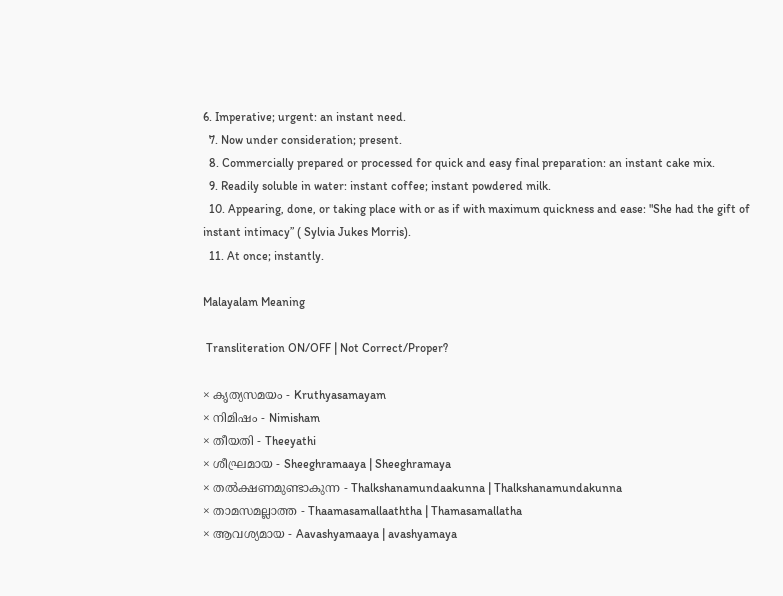6. Imperative; urgent: an instant need.
  7. Now under consideration; present.
  8. Commercially prepared or processed for quick and easy final preparation: an instant cake mix.
  9. Readily soluble in water: instant coffee; instant powdered milk.
  10. Appearing, done, or taking place with or as if with maximum quickness and ease: "She had the gift of instant intimacy” ( Sylvia Jukes Morris).
  11. At once; instantly.

Malayalam Meaning

 Transliteration ON/OFF | Not Correct/Proper?

× കൃത്യസമയം - Kruthyasamayam
× നിമിഷം - Nimisham
× തീയതി - Theeyathi
× ശീഘ്രമായ - Sheeghramaaya | Sheeghramaya
× തല്‍ക്ഷണമുണ്ടാകുന്ന - Thalkshanamundaakunna | Thalkshanamundakunna
× താമസമല്ലാത്ത - Thaamasamallaaththa | Thamasamallatha
× ആവശ്യമായ - Aavashyamaaya | avashyamaya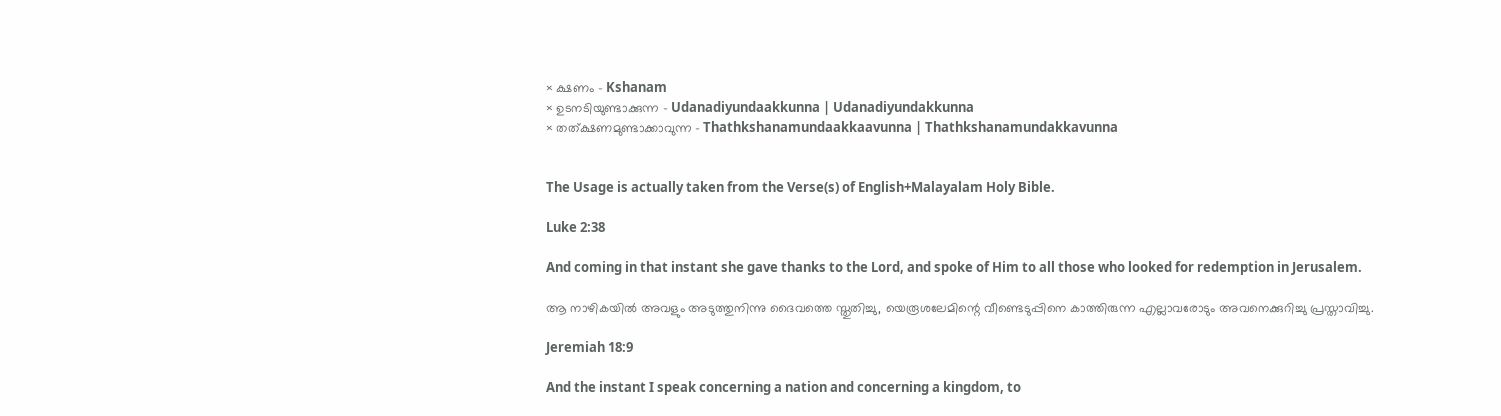× ക്ഷണം - Kshanam
× ഉടനടിയുണ്ടാക്കുന്ന - Udanadiyundaakkunna | Udanadiyundakkunna
× തത്‌ക്ഷണമുണ്ടാക്കാവുന്ന - Thathkshanamundaakkaavunna | Thathkshanamundakkavunna


The Usage is actually taken from the Verse(s) of English+Malayalam Holy Bible.

Luke 2:38

And coming in that instant she gave thanks to the Lord, and spoke of Him to all those who looked for redemption in Jerusalem.

ആ നാഴികയിൽ അവളും അടുത്തുനിന്നു ദൈവത്തെ സ്തുതിച്ചു, യെരൂശലേമിന്റെ വീണ്ടെടുപ്പിനെ കാത്തിരുന്ന എല്ലാവരോടും അവനെക്കുറിച്ചു പ്രസ്താവിച്ചു.

Jeremiah 18:9

And the instant I speak concerning a nation and concerning a kingdom, to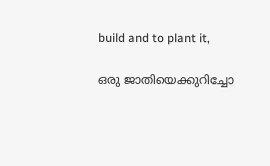build and to plant it,

ഒരു ജാതിയെക്കുറിച്ചോ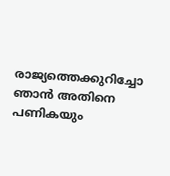രാജ്യത്തെക്കുറിച്ചോ ഞാൻ അതിനെ പണികയും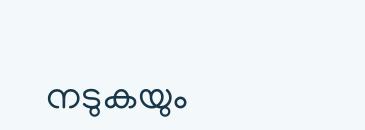നടുകയും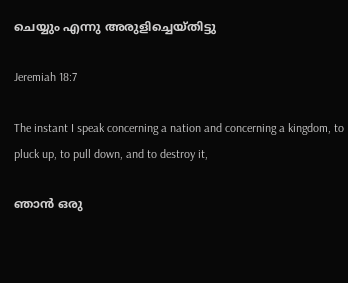ചെയ്യും എന്നു അരുളിച്ചെയ്തിട്ടു

Jeremiah 18:7

The instant I speak concerning a nation and concerning a kingdom, to pluck up, to pull down, and to destroy it,

ഞാൻ ഒരു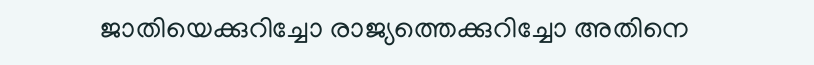ജാതിയെക്കുറിച്ചോ രാജ്യത്തെക്കുറിച്ചോ അതിനെ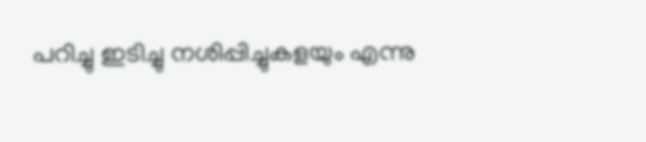പറിച്ചു ഇടിച്ചു നശിപ്പിച്ചുകളയും എന്നു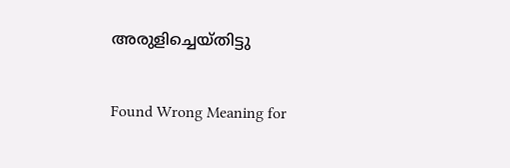അരുളിച്ചെയ്തിട്ടു


Found Wrong Meaning for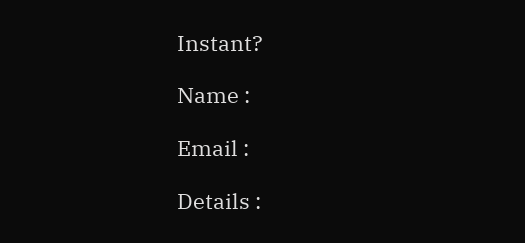Instant?

Name :

Email :

Details :